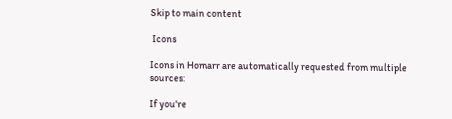Skip to main content

 Icons

Icons in Homarr are automatically requested from multiple sources:

If you're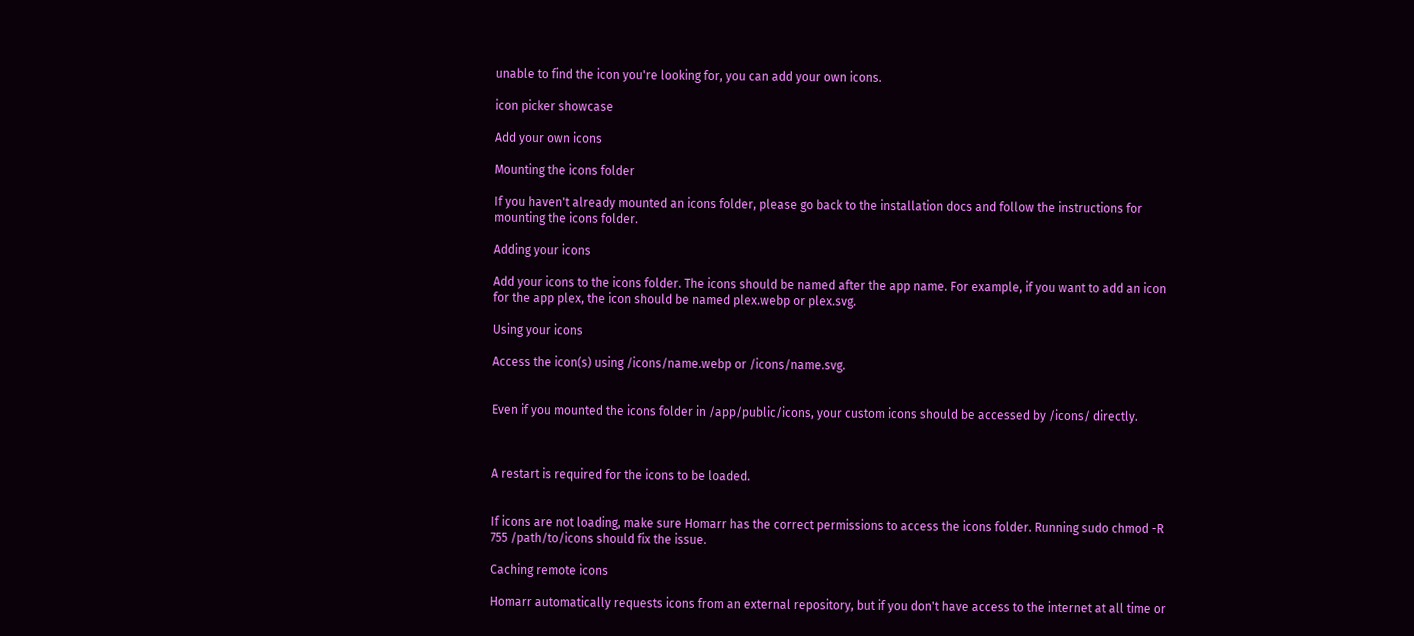unable to find the icon you're looking for, you can add your own icons.

icon picker showcase

Add your own icons

Mounting the icons folder

If you haven't already mounted an icons folder, please go back to the installation docs and follow the instructions for mounting the icons folder.

Adding your icons

Add your icons to the icons folder. The icons should be named after the app name. For example, if you want to add an icon for the app plex, the icon should be named plex.webp or plex.svg.

Using your icons

Access the icon(s) using /icons/name.webp or /icons/name.svg.


Even if you mounted the icons folder in /app/public/icons, your custom icons should be accessed by /icons/ directly.



A restart is required for the icons to be loaded.


If icons are not loading, make sure Homarr has the correct permissions to access the icons folder. Running sudo chmod -R 755 /path/to/icons should fix the issue.

Caching remote icons

Homarr automatically requests icons from an external repository, but if you don't have access to the internet at all time or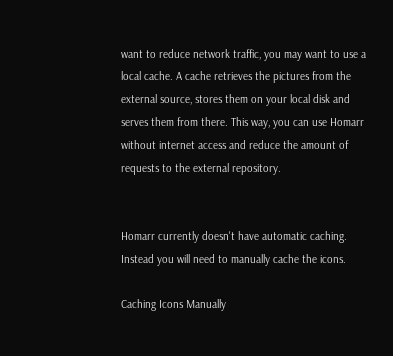want to reduce network traffic, you may want to use a local cache. A cache retrieves the pictures from the external source, stores them on your local disk and serves them from there. This way, you can use Homarr without internet access and reduce the amount of requests to the external repository.


Homarr currently doesn't have automatic caching. Instead you will need to manually cache the icons.

Caching Icons Manually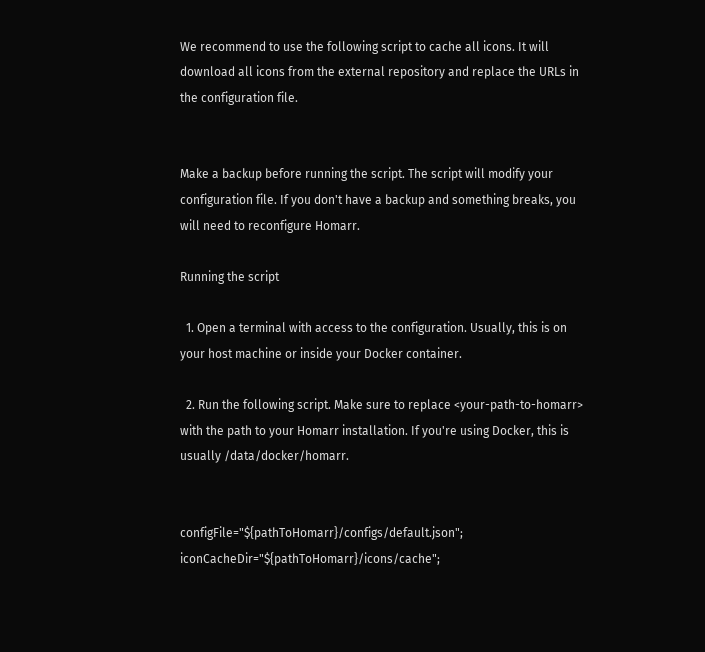We recommend to use the following script to cache all icons. It will download all icons from the external repository and replace the URLs in the configuration file.


Make a backup before running the script. The script will modify your configuration file. If you don't have a backup and something breaks, you will need to reconfigure Homarr.

Running the script

  1. Open a terminal with access to the configuration. Usually, this is on your host machine or inside your Docker container.

  2. Run the following script. Make sure to replace <your-path-to-homarr> with the path to your Homarr installation. If you're using Docker, this is usually /data/docker/homarr.


configFile="${pathToHomarr}/configs/default.json"; iconCacheDir="${pathToHomarr}/icons/cache";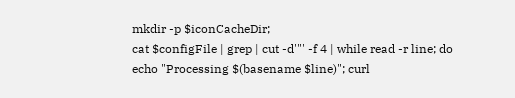mkdir -p $iconCacheDir;
cat $configFile | grep | cut -d'"' -f 4 | while read -r line; do echo "Processing $(basename $line)"; curl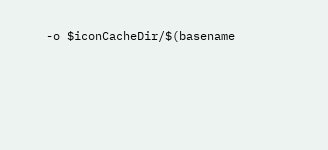-o $iconCacheDir/$(basename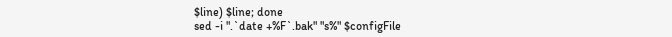$line) $line; done
sed -i ".`date +%F`.bak" "s%" $configFile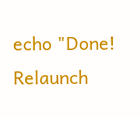echo "Done! Relaunch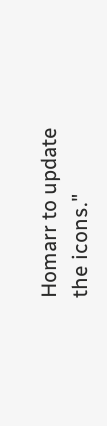Homarr to update the icons."